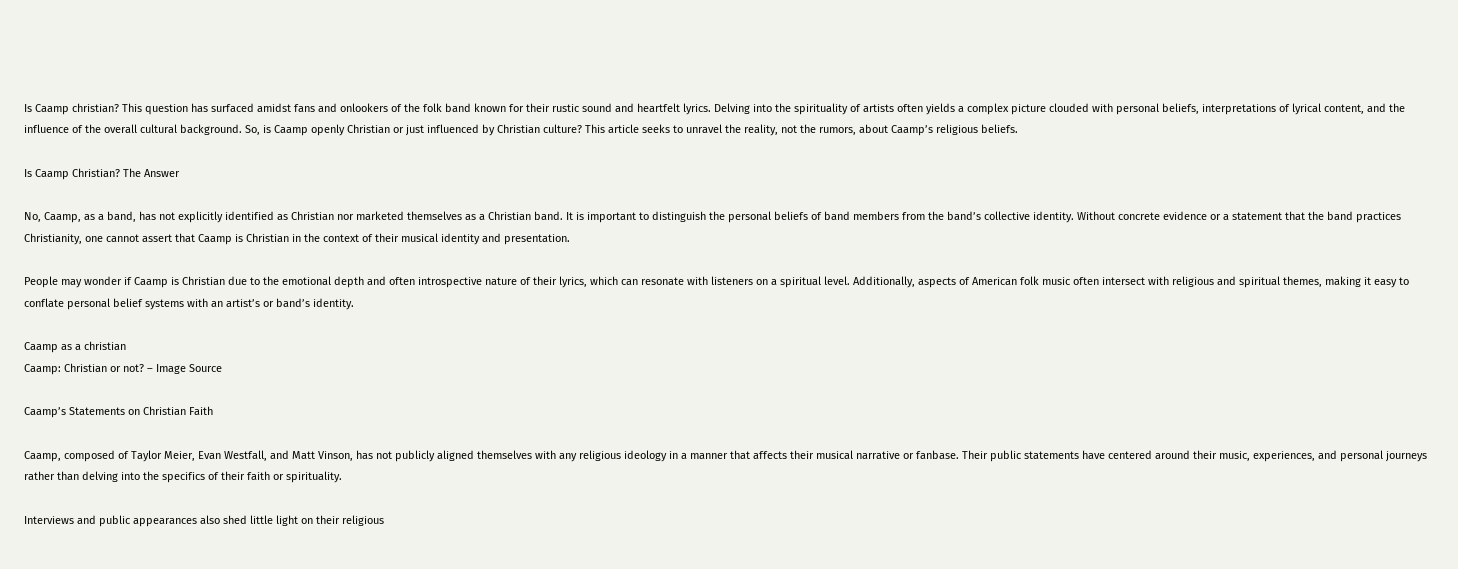Is Caamp christian? This question has surfaced amidst fans and onlookers of the folk band known for their rustic sound and heartfelt lyrics. Delving into the spirituality of artists often yields a complex picture clouded with personal beliefs, interpretations of lyrical content, and the influence of the overall cultural background. So, is Caamp openly Christian or just influenced by Christian culture? This article seeks to unravel the reality, not the rumors, about Caamp’s religious beliefs.

Is Caamp Christian? The Answer

No, Caamp, as a band, has not explicitly identified as Christian nor marketed themselves as a Christian band. It is important to distinguish the personal beliefs of band members from the band’s collective identity. Without concrete evidence or a statement that the band practices Christianity, one cannot assert that Caamp is Christian in the context of their musical identity and presentation.

People may wonder if Caamp is Christian due to the emotional depth and often introspective nature of their lyrics, which can resonate with listeners on a spiritual level. Additionally, aspects of American folk music often intersect with religious and spiritual themes, making it easy to conflate personal belief systems with an artist’s or band’s identity.

Caamp as a christian
Caamp: Christian or not? – Image Source

Caamp’s Statements on Christian Faith

Caamp, composed of Taylor Meier, Evan Westfall, and Matt Vinson, has not publicly aligned themselves with any religious ideology in a manner that affects their musical narrative or fanbase. Their public statements have centered around their music, experiences, and personal journeys rather than delving into the specifics of their faith or spirituality.

Interviews and public appearances also shed little light on their religious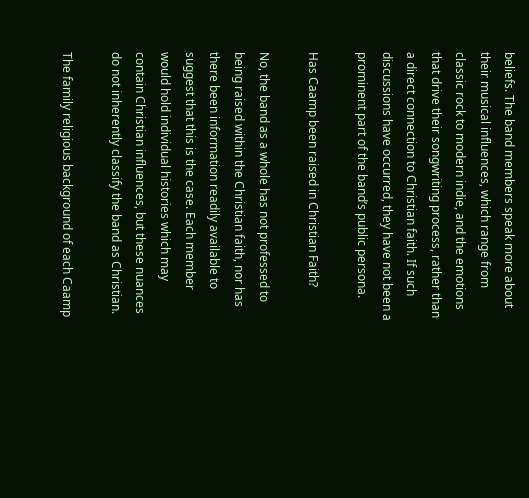beliefs. The band members speak more about their musical influences, which range from classic rock to modern indie, and the emotions that drive their songwriting process, rather than a direct connection to Christian faith. If such discussions have occurred, they have not been a prominent part of the band’s public persona.

Has Caamp been raised in Christian Faith?

No, the band as a whole has not professed to being raised within the Christian faith, nor has there been information readily available to suggest that this is the case. Each member would hold individual histories which may contain Christian influences, but these nuances do not inherently classify the band as Christian.

The family religious background of each Caamp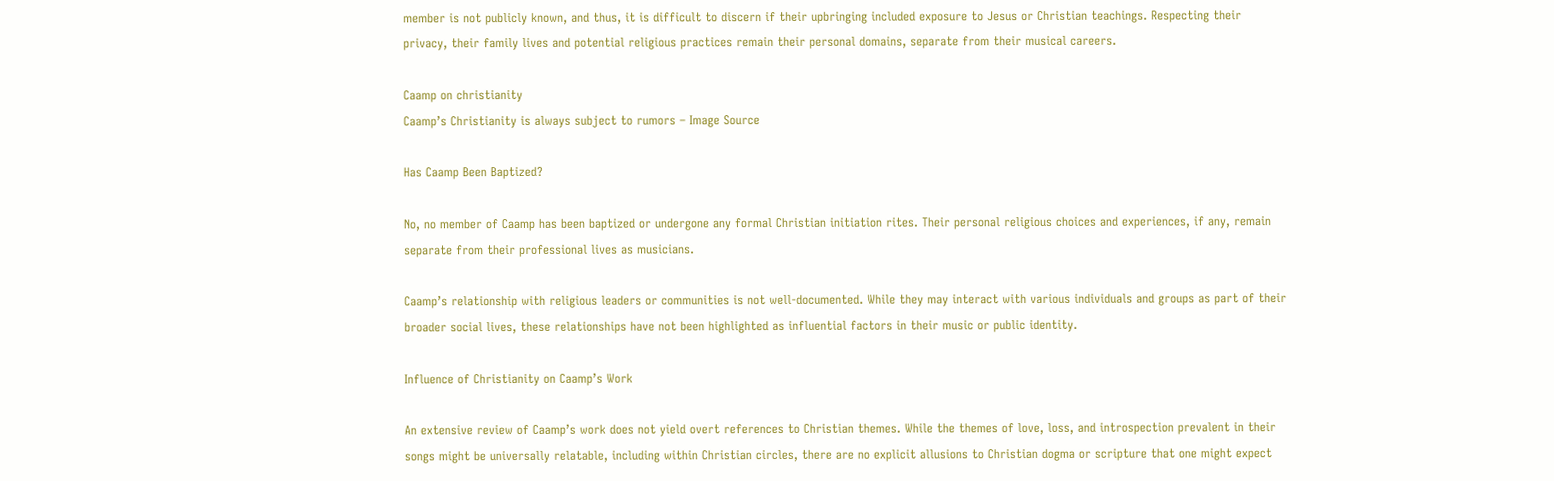member is not publicly known, and thus, it is difficult to discern if their upbringing included exposure to Jesus or Christian teachings. Respecting their privacy, their family lives and potential religious practices remain their personal domains, separate from their musical careers.

Caamp on christianity
Caamp’s Christianity is always subject to rumors – Image Source

Has Caamp Been Baptized?

No, no member of Caamp has been baptized or undergone any formal Christian initiation rites. Their personal religious choices and experiences, if any, remain separate from their professional lives as musicians.

Caamp’s relationship with religious leaders or communities is not well-documented. While they may interact with various individuals and groups as part of their broader social lives, these relationships have not been highlighted as influential factors in their music or public identity.

Influence of Christianity on Caamp’s Work

An extensive review of Caamp’s work does not yield overt references to Christian themes. While the themes of love, loss, and introspection prevalent in their songs might be universally relatable, including within Christian circles, there are no explicit allusions to Christian dogma or scripture that one might expect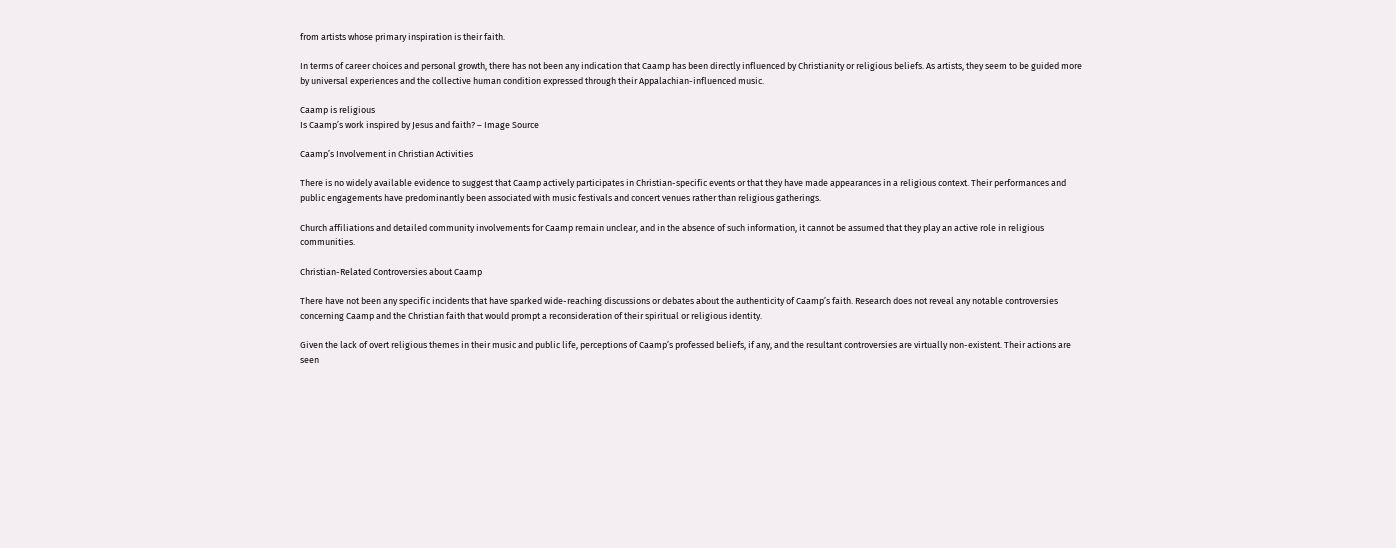from artists whose primary inspiration is their faith.

In terms of career choices and personal growth, there has not been any indication that Caamp has been directly influenced by Christianity or religious beliefs. As artists, they seem to be guided more by universal experiences and the collective human condition expressed through their Appalachian-influenced music.

Caamp is religious
Is Caamp’s work inspired by Jesus and faith? – Image Source

Caamp’s Involvement in Christian Activities

There is no widely available evidence to suggest that Caamp actively participates in Christian-specific events or that they have made appearances in a religious context. Their performances and public engagements have predominantly been associated with music festivals and concert venues rather than religious gatherings.

Church affiliations and detailed community involvements for Caamp remain unclear, and in the absence of such information, it cannot be assumed that they play an active role in religious communities.

Christian-Related Controversies about Caamp

There have not been any specific incidents that have sparked wide-reaching discussions or debates about the authenticity of Caamp’s faith. Research does not reveal any notable controversies concerning Caamp and the Christian faith that would prompt a reconsideration of their spiritual or religious identity.

Given the lack of overt religious themes in their music and public life, perceptions of Caamp’s professed beliefs, if any, and the resultant controversies are virtually non-existent. Their actions are seen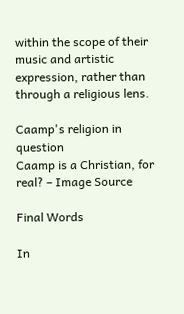within the scope of their music and artistic expression, rather than through a religious lens.

Caamp's religion in question
Caamp is a Christian, for real? – Image Source

Final Words

In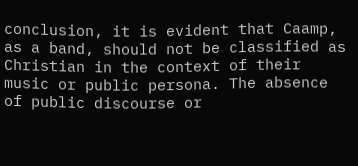conclusion, it is evident that Caamp, as a band, should not be classified as Christian in the context of their music or public persona. The absence of public discourse or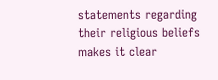statements regarding their religious beliefs makes it clear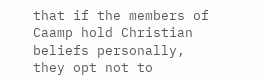that if the members of Caamp hold Christian beliefs personally, they opt not to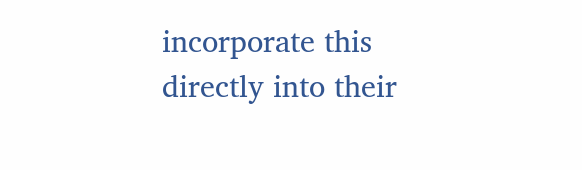incorporate this directly into their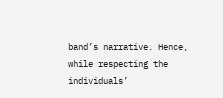band’s narrative. Hence, while respecting the individuals’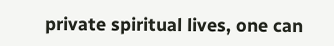private spiritual lives, one can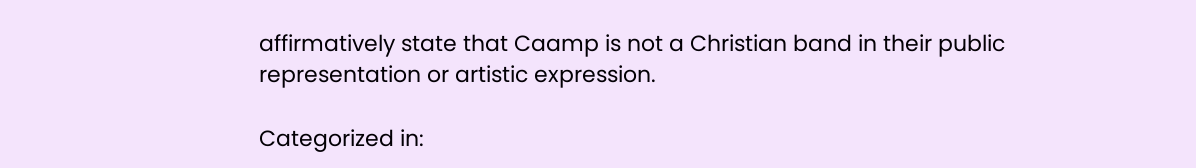affirmatively state that Caamp is not a Christian band in their public representation or artistic expression.

Categorized in: